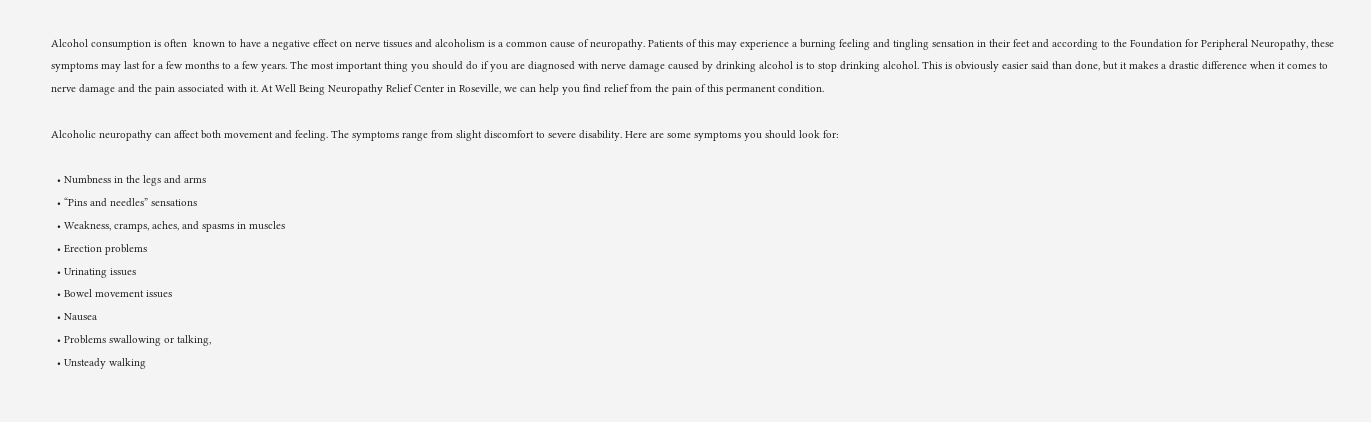Alcohol consumption is often  known to have a negative effect on nerve tissues and alcoholism is a common cause of neuropathy. Patients of this may experience a burning feeling and tingling sensation in their feet and according to the Foundation for Peripheral Neuropathy, these symptoms may last for a few months to a few years. The most important thing you should do if you are diagnosed with nerve damage caused by drinking alcohol is to stop drinking alcohol. This is obviously easier said than done, but it makes a drastic difference when it comes to nerve damage and the pain associated with it. At Well Being Neuropathy Relief Center in Roseville, we can help you find relief from the pain of this permanent condition.

Alcoholic neuropathy can affect both movement and feeling. The symptoms range from slight discomfort to severe disability. Here are some symptoms you should look for:

  • Numbness in the legs and arms
  • “Pins and needles” sensations
  • Weakness, cramps, aches, and spasms in muscles
  • Erection problems
  • Urinating issues
  • Bowel movement issues
  • Nausea
  • Problems swallowing or talking,
  • Unsteady walking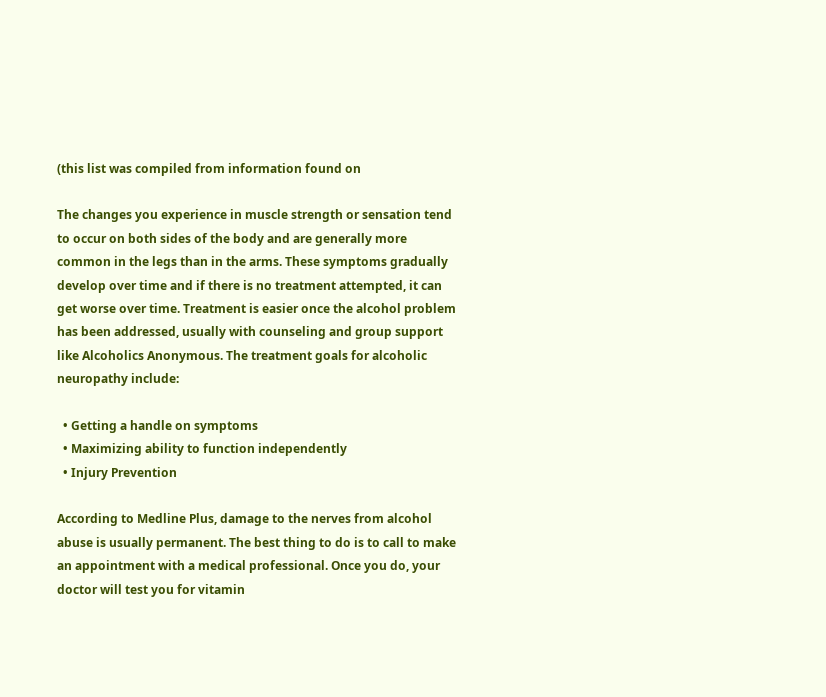(this list was compiled from information found on

The changes you experience in muscle strength or sensation tend to occur on both sides of the body and are generally more common in the legs than in the arms. These symptoms gradually develop over time and if there is no treatment attempted, it can get worse over time. Treatment is easier once the alcohol problem has been addressed, usually with counseling and group support like Alcoholics Anonymous. The treatment goals for alcoholic neuropathy include:

  • Getting a handle on symptoms
  • Maximizing ability to function independently
  • Injury Prevention

According to Medline Plus, damage to the nerves from alcohol abuse is usually permanent. The best thing to do is to call to make an appointment with a medical professional. Once you do, your doctor will test you for vitamin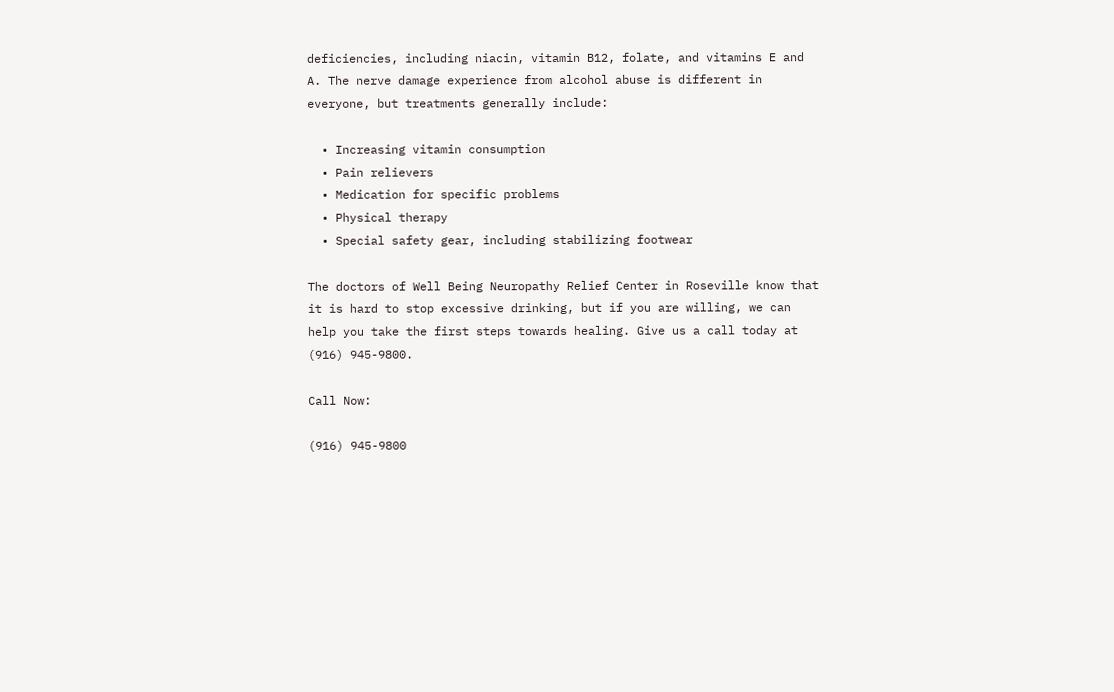deficiencies, including niacin, vitamin B12, folate, and vitamins E and A. The nerve damage experience from alcohol abuse is different in everyone, but treatments generally include:

  • Increasing vitamin consumption
  • Pain relievers
  • Medication for specific problems
  • Physical therapy
  • Special safety gear, including stabilizing footwear

The doctors of Well Being Neuropathy Relief Center in Roseville know that it is hard to stop excessive drinking, but if you are willing, we can help you take the first steps towards healing. Give us a call today at (916) 945-9800.

Call Now:

(916) 945-9800